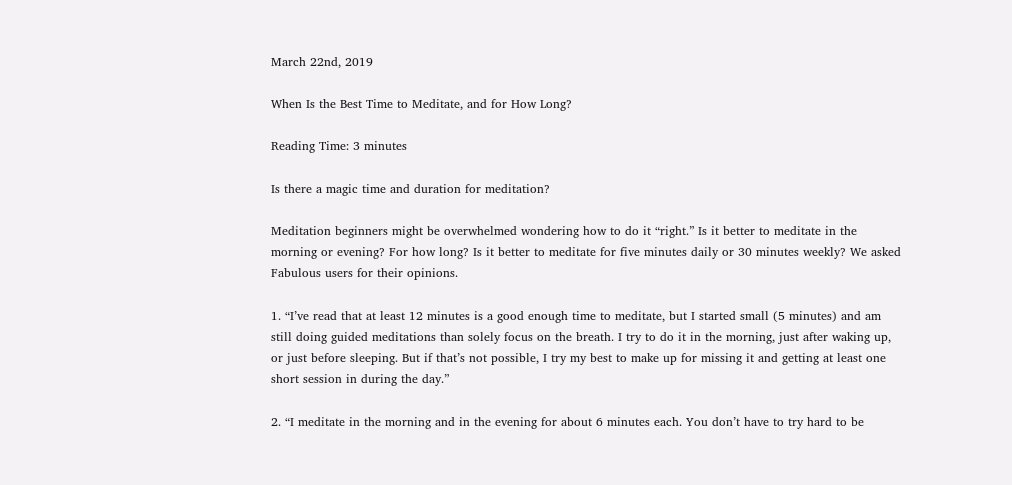March 22nd, 2019

When Is the Best Time to Meditate, and for How Long?

Reading Time: 3 minutes

Is there a magic time and duration for meditation?

Meditation beginners might be overwhelmed wondering how to do it “right.” Is it better to meditate in the morning or evening? For how long? Is it better to meditate for five minutes daily or 30 minutes weekly? We asked Fabulous users for their opinions.

1. “I’ve read that at least 12 minutes is a good enough time to meditate, but I started small (5 minutes) and am still doing guided meditations than solely focus on the breath. I try to do it in the morning, just after waking up, or just before sleeping. But if that’s not possible, I try my best to make up for missing it and getting at least one short session in during the day.”

2. “I meditate in the morning and in the evening for about 6 minutes each. You don’t have to try hard to be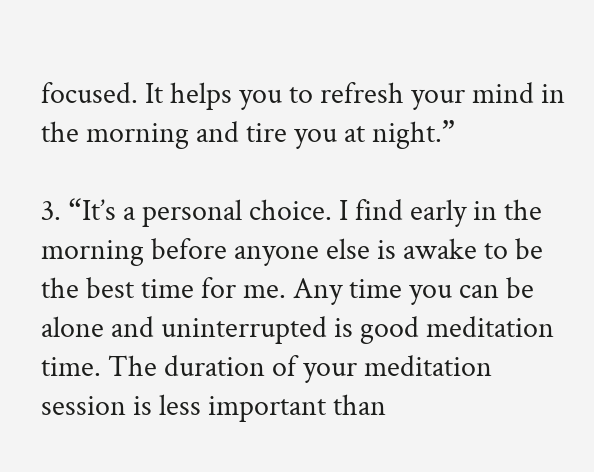focused. It helps you to refresh your mind in the morning and tire you at night.”

3. “It’s a personal choice. I find early in the morning before anyone else is awake to be the best time for me. Any time you can be alone and uninterrupted is good meditation time. The duration of your meditation session is less important than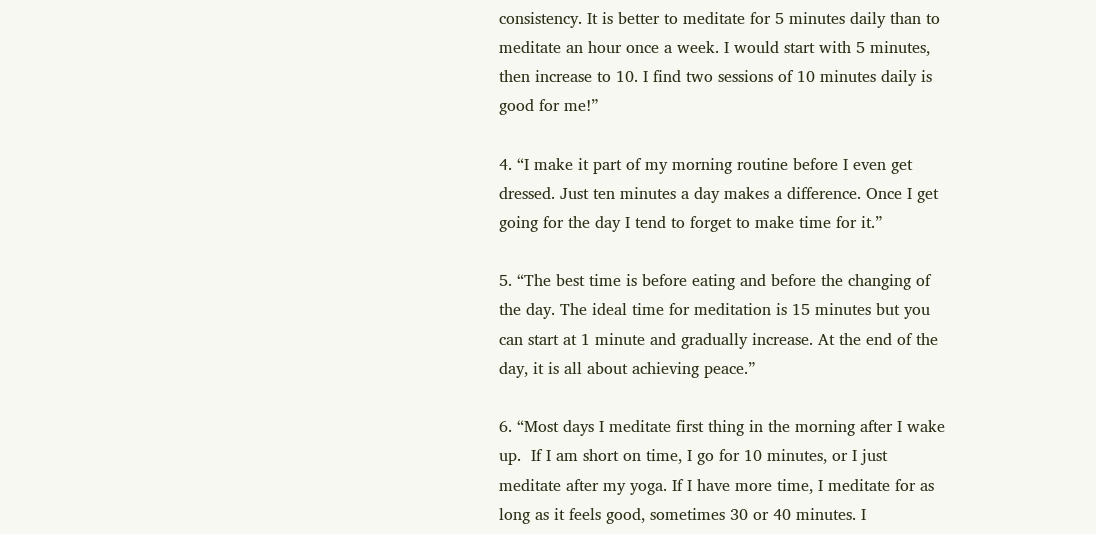consistency. It is better to meditate for 5 minutes daily than to meditate an hour once a week. I would start with 5 minutes, then increase to 10. I find two sessions of 10 minutes daily is good for me!”

4. “I make it part of my morning routine before I even get dressed. Just ten minutes a day makes a difference. Once I get going for the day I tend to forget to make time for it.”

5. “The best time is before eating and before the changing of the day. The ideal time for meditation is 15 minutes but you can start at 1 minute and gradually increase. At the end of the day, it is all about achieving peace.”

6. “Most days I meditate first thing in the morning after I wake up.  If I am short on time, I go for 10 minutes, or I just meditate after my yoga. If I have more time, I meditate for as long as it feels good, sometimes 30 or 40 minutes. I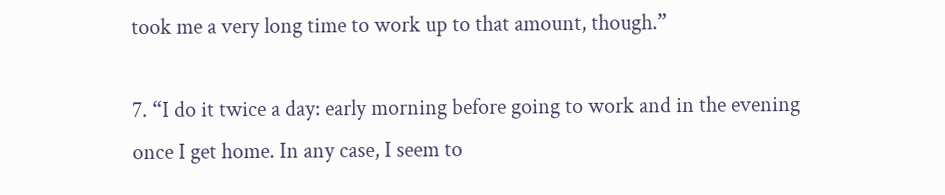took me a very long time to work up to that amount, though.”

7. “I do it twice a day: early morning before going to work and in the evening once I get home. In any case, I seem to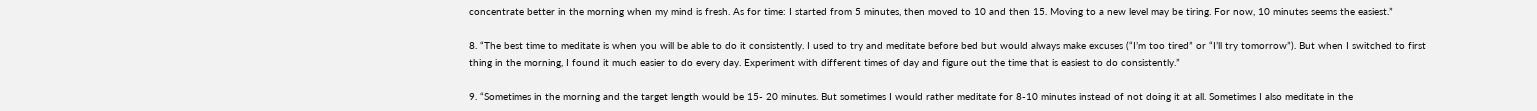concentrate better in the morning when my mind is fresh. As for time: I started from 5 minutes, then moved to 10 and then 15. Moving to a new level may be tiring. For now, 10 minutes seems the easiest.”

8. “The best time to meditate is when you will be able to do it consistently. I used to try and meditate before bed but would always make excuses (“I’m too tired” or “I’ll try tomorrow”). But when I switched to first thing in the morning, I found it much easier to do every day. Experiment with different times of day and figure out the time that is easiest to do consistently.”

9. “Sometimes in the morning and the target length would be 15- 20 minutes. But sometimes I would rather meditate for 8-10 minutes instead of not doing it at all. Sometimes I also meditate in the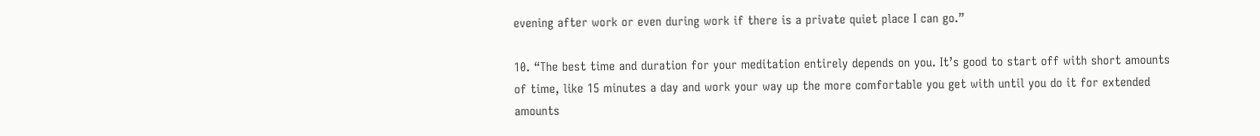evening after work or even during work if there is a private quiet place I can go.”

10. “The best time and duration for your meditation entirely depends on you. It’s good to start off with short amounts of time, like 15 minutes a day and work your way up the more comfortable you get with until you do it for extended amounts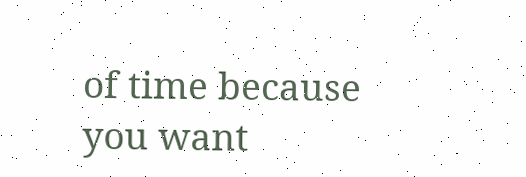of time because you want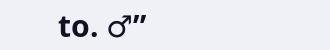to. ♂”